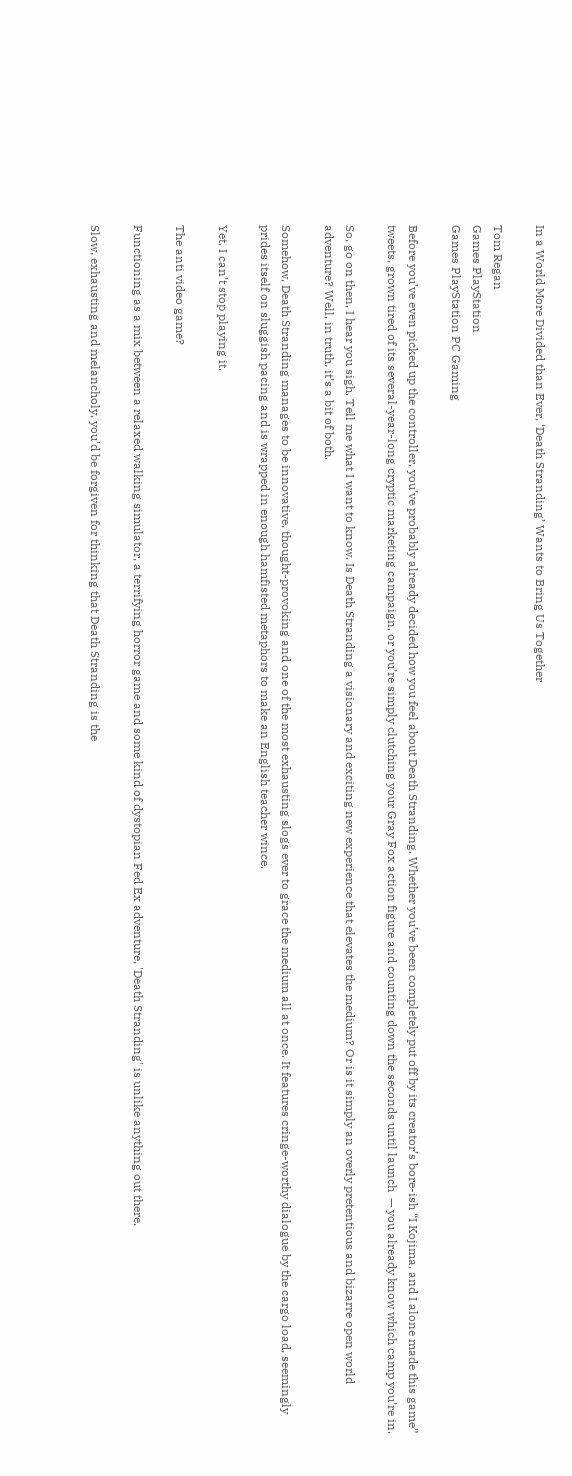In a World More Divided than Ever, ‘Death Stranding’ Wants to Bring Us Together

Tom Regan
Games PlayStation
Games PlayStation PC Gaming

Before you’ve even picked up the controller, you’ve probably already decided how you feel about Death Stranding. Whether you’ve been completely put off by its creator’s bore-ish “I Kojima, and I alone made this game” tweets, grown tired of its several-year-long cryptic marketing campaign, or you’re simply clutching your Gray Fox action figure and counting down the seconds until launch  — you already know which camp you’re in.

So, go on then, I hear you sigh. Tell me what I want to know. Is Death Stranding a visionary and exciting new experience that elevates the medium? Or is it simply an overly pretentious and bizarre open world adventure? Well, in truth, it’s a bit of both.

Somehow, Death Stranding manages to be innovative, thought-provoking and one of the most exhausting slogs ever to grace the medium all at once. It features cringe-worthy dialogue by the cargo load, seemingly prides itself on sluggish pacing and is wrapped in enough hamfisted metaphors to make an English teacher wince.

Yet, I can’t stop playing it.

The anti video game?

Functioning as a mix between a relaxed walking simulator, a terrifying horror game and some kind of dystopian Fed Ex adventure, 'Death Stranding' is unlike anything out there.

Slow, exhausting and melancholy, you’d be forgiven for thinking that Death Stranding is the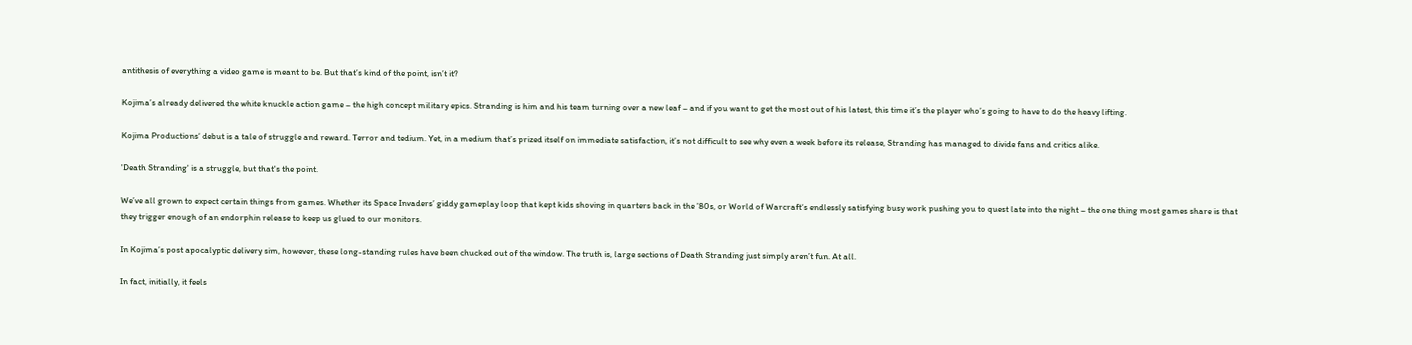antithesis of everything a video game is meant to be. But that’s kind of the point, isn’t it?

Kojima’s already delivered the white knuckle action game – the high concept military epics. Stranding is him and his team turning over a new leaf – and if you want to get the most out of his latest, this time it’s the player who’s going to have to do the heavy lifting.

Kojima Productions‘ debut is a tale of struggle and reward. Terror and tedium. Yet, in a medium that’s prized itself on immediate satisfaction, it’s not difficult to see why even a week before its release, Stranding has managed to divide fans and critics alike.

'Death Stranding' is a struggle, but that's the point.

We’ve all grown to expect certain things from games. Whether its Space Invaders’ giddy gameplay loop that kept kids shoving in quarters back in the ’80s, or World of Warcraft‘s endlessly satisfying busy work pushing you to quest late into the night – the one thing most games share is that they trigger enough of an endorphin release to keep us glued to our monitors.

In Kojima’s post apocalyptic delivery sim, however, these long-standing rules have been chucked out of the window. The truth is, large sections of Death Stranding just simply aren’t fun. At all.

In fact, initially, it feels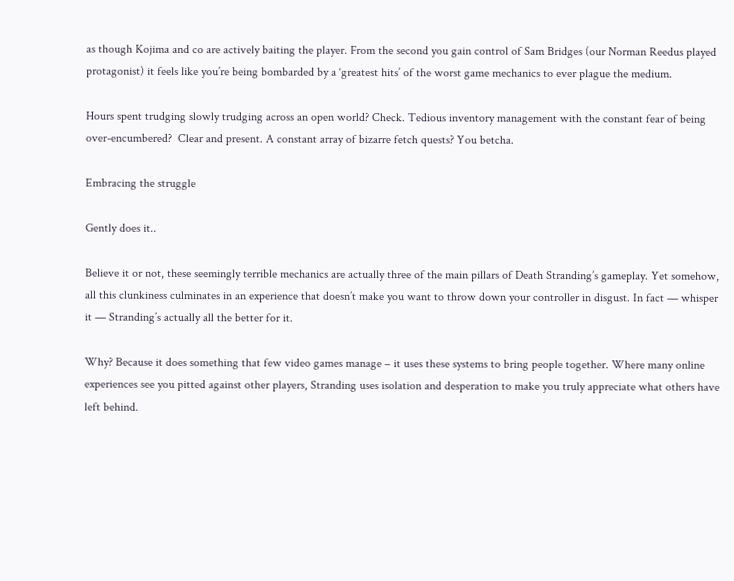as though Kojima and co are actively baiting the player. From the second you gain control of Sam Bridges (our Norman Reedus played protagonist) it feels like you’re being bombarded by a ‘greatest hits’ of the worst game mechanics to ever plague the medium.

Hours spent trudging slowly trudging across an open world? Check. Tedious inventory management with the constant fear of being over-encumbered?  Clear and present. A constant array of bizarre fetch quests? You betcha.

Embracing the struggle

Gently does it..

Believe it or not, these seemingly terrible mechanics are actually three of the main pillars of Death Stranding’s gameplay. Yet somehow, all this clunkiness culminates in an experience that doesn’t make you want to throw down your controller in disgust. In fact — whisper it — Stranding’s actually all the better for it.

Why? Because it does something that few video games manage – it uses these systems to bring people together. Where many online experiences see you pitted against other players, Stranding uses isolation and desperation to make you truly appreciate what others have left behind.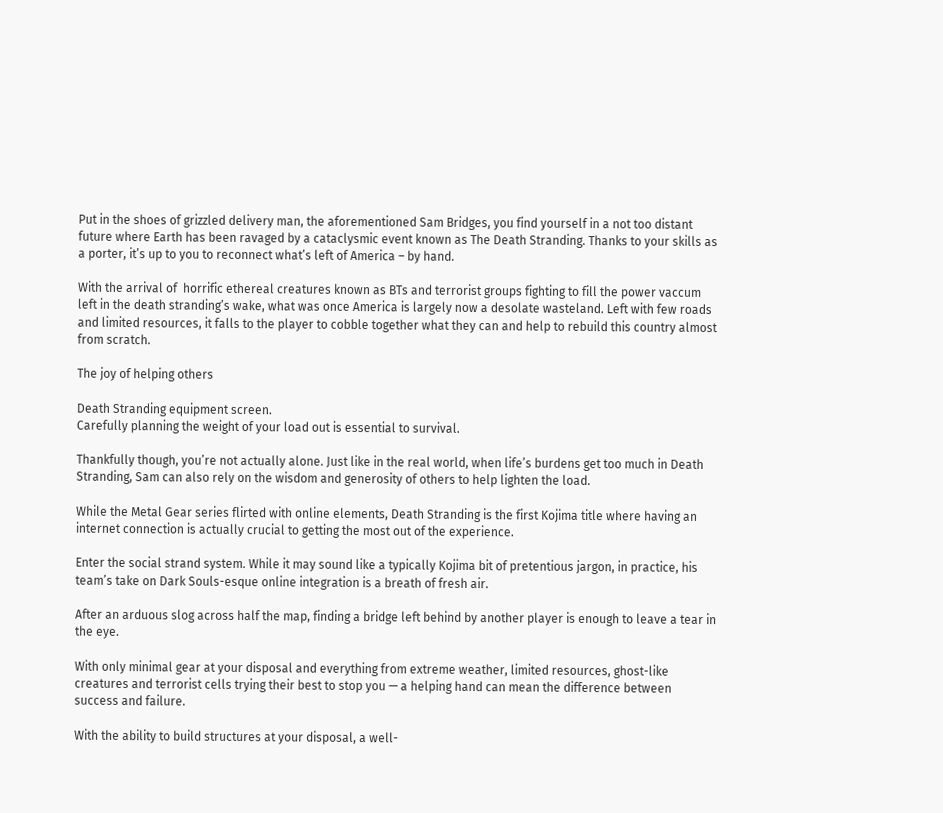Put in the shoes of grizzled delivery man, the aforementioned Sam Bridges, you find yourself in a not too distant future where Earth has been ravaged by a cataclysmic event known as The Death Stranding. Thanks to your skills as a porter, it’s up to you to reconnect what’s left of America – by hand.

With the arrival of  horrific ethereal creatures known as BTs and terrorist groups fighting to fill the power vaccum left in the death stranding’s wake, what was once America is largely now a desolate wasteland. Left with few roads and limited resources, it falls to the player to cobble together what they can and help to rebuild this country almost from scratch.

The joy of helping others

Death Stranding equipment screen.
Carefully planning the weight of your load out is essential to survival.

Thankfully though, you’re not actually alone. Just like in the real world, when life’s burdens get too much in Death Stranding, Sam can also rely on the wisdom and generosity of others to help lighten the load.

While the Metal Gear series flirted with online elements, Death Stranding is the first Kojima title where having an internet connection is actually crucial to getting the most out of the experience.

Enter the social strand system. While it may sound like a typically Kojima bit of pretentious jargon, in practice, his team’s take on Dark Souls-esque online integration is a breath of fresh air.

After an arduous slog across half the map, finding a bridge left behind by another player is enough to leave a tear in the eye.

With only minimal gear at your disposal and everything from extreme weather, limited resources, ghost-like creatures and terrorist cells trying their best to stop you — a helping hand can mean the difference between success and failure.

With the ability to build structures at your disposal, a well-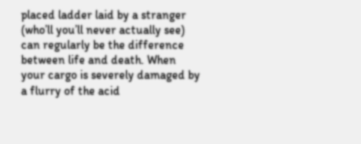placed ladder laid by a stranger (who’ll you’ll never actually see) can regularly be the difference between life and death. When your cargo is severely damaged by a flurry of the acid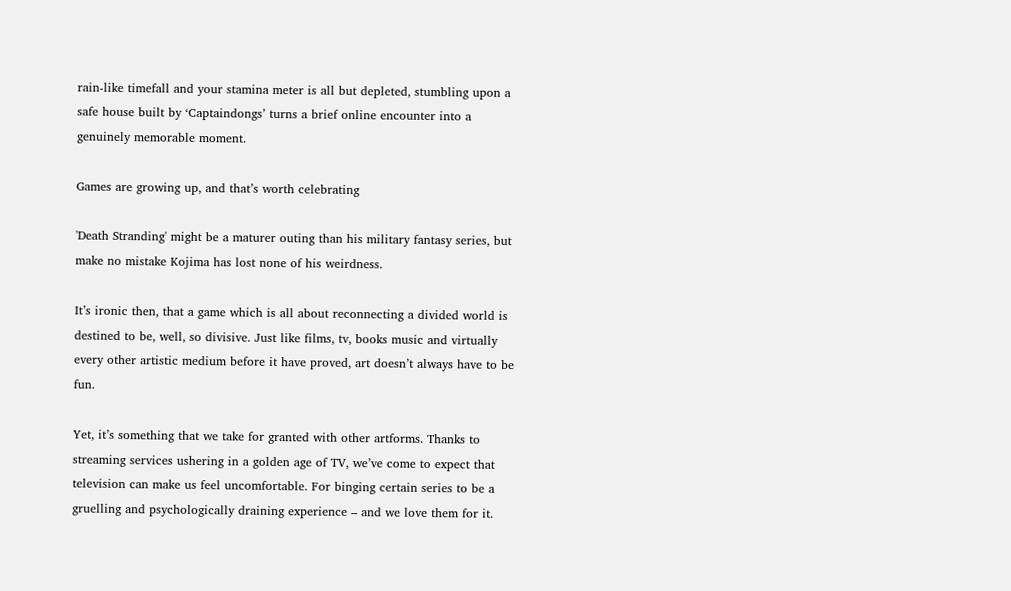rain-like timefall and your stamina meter is all but depleted, stumbling upon a safe house built by ‘Captaindongs’ turns a brief online encounter into a genuinely memorable moment.

Games are growing up, and that’s worth celebrating

'Death Stranding' might be a maturer outing than his military fantasy series, but make no mistake Kojima has lost none of his weirdness.

It’s ironic then, that a game which is all about reconnecting a divided world is destined to be, well, so divisive. Just like films, tv, books music and virtually every other artistic medium before it have proved, art doesn’t always have to be fun.

Yet, it’s something that we take for granted with other artforms. Thanks to streaming services ushering in a golden age of TV, we’ve come to expect that television can make us feel uncomfortable. For binging certain series to be a gruelling and psychologically draining experience – and we love them for it.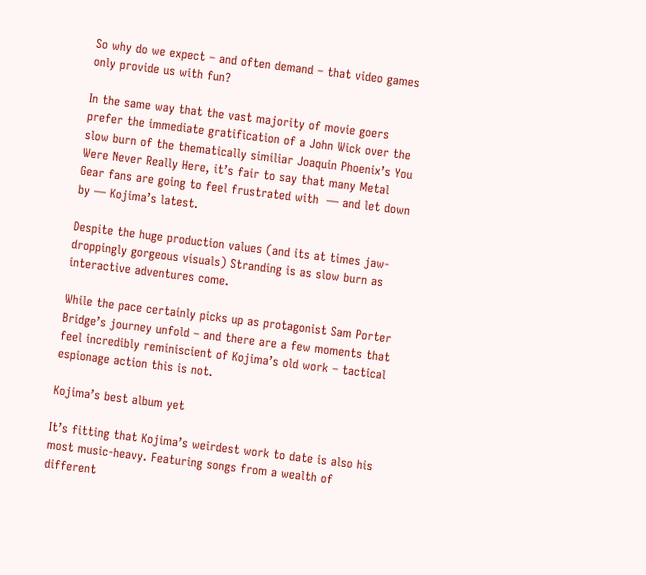So why do we expect – and often demand – that video games only provide us with fun?

In the same way that the vast majority of movie goers prefer the immediate gratification of a John Wick over the slow burn of the thematically similiar Joaquin Phoenix’s You Were Never Really Here, it’s fair to say that many Metal Gear fans are going to feel frustrated with  — and let down by — Kojima’s latest.

Despite the huge production values (and its at times jaw-droppingly gorgeous visuals) Stranding is as slow burn as interactive adventures come.

While the pace certainly picks up as protagonist Sam Porter Bridge’s journey unfold – and there are a few moments that  feel incredibly reminiscient of Kojima’s old work – tactical espionage action this is not.

Kojima’s best album yet

It’s fitting that Kojima’s weirdest work to date is also his most music-heavy. Featuring songs from a wealth of different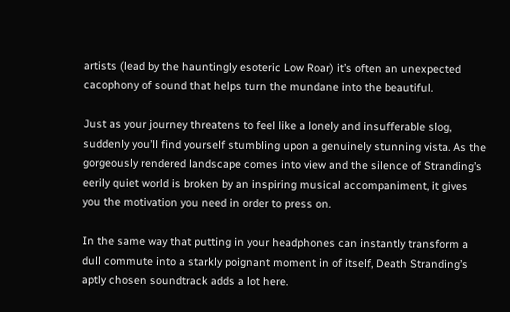artists (lead by the hauntingly esoteric Low Roar) it’s often an unexpected cacophony of sound that helps turn the mundane into the beautiful.

Just as your journey threatens to feel like a lonely and insufferable slog, suddenly you’ll find yourself stumbling upon a genuinely stunning vista. As the gorgeously rendered landscape comes into view and the silence of Stranding’s eerily quiet world is broken by an inspiring musical accompaniment, it gives you the motivation you need in order to press on.

In the same way that putting in your headphones can instantly transform a dull commute into a starkly poignant moment in of itself, Death Stranding’s aptly chosen soundtrack adds a lot here.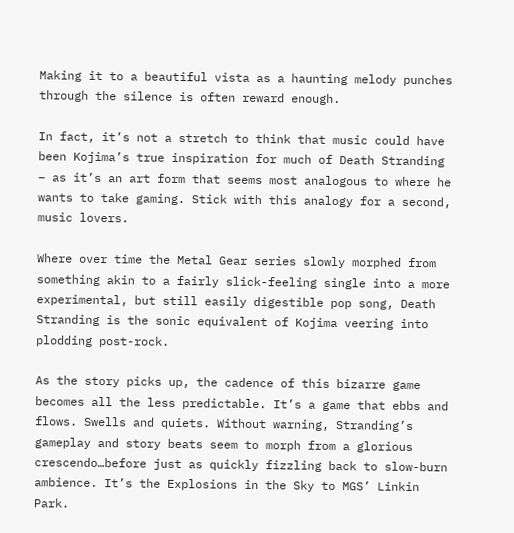Making it to a beautiful vista as a haunting melody punches through the silence is often reward enough.

In fact, it’s not a stretch to think that music could have been Kojima’s true inspiration for much of Death Stranding – as it’s an art form that seems most analogous to where he wants to take gaming. Stick with this analogy for a second, music lovers.

Where over time the Metal Gear series slowly morphed from something akin to a fairly slick-feeling single into a more experimental, but still easily digestible pop song, Death Stranding is the sonic equivalent of Kojima veering into plodding post-rock.

As the story picks up, the cadence of this bizarre game becomes all the less predictable. It’s a game that ebbs and flows. Swells and quiets. Without warning, Stranding’s gameplay and story beats seem to morph from a glorious crescendo…before just as quickly fizzling back to slow-burn ambience. It’s the Explosions in the Sky to MGS’ Linkin Park.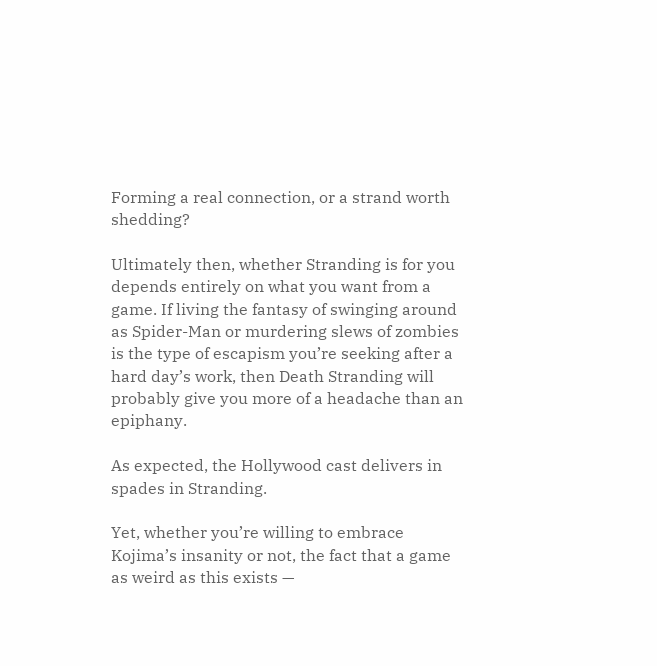Forming a real connection, or a strand worth shedding?

Ultimately then, whether Stranding is for you depends entirely on what you want from a game. If living the fantasy of swinging around as Spider-Man or murdering slews of zombies is the type of escapism you’re seeking after a hard day’s work, then Death Stranding will probably give you more of a headache than an epiphany.

As expected, the Hollywood cast delivers in spades in Stranding.

Yet, whether you’re willing to embrace Kojima’s insanity or not, the fact that a game as weird as this exists —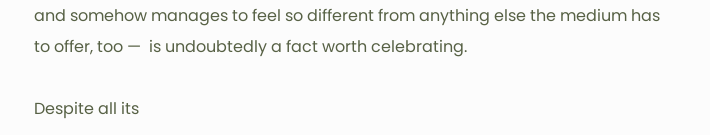and somehow manages to feel so different from anything else the medium has to offer, too —  is undoubtedly a fact worth celebrating.

Despite all its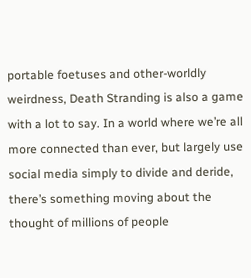portable foetuses and other-worldly weirdness, Death Stranding is also a game with a lot to say. In a world where we’re all more connected than ever, but largely use social media simply to divide and deride, there’s something moving about the thought of millions of people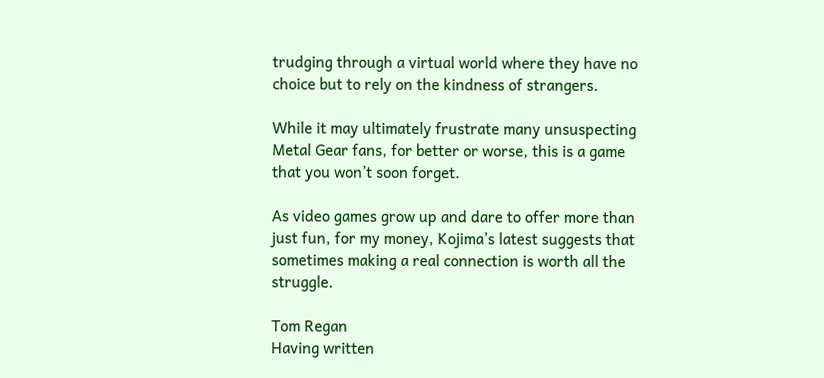trudging through a virtual world where they have no choice but to rely on the kindness of strangers.

While it may ultimately frustrate many unsuspecting Metal Gear fans, for better or worse, this is a game that you won’t soon forget.

As video games grow up and dare to offer more than just fun, for my money, Kojima’s latest suggests that sometimes making a real connection is worth all the struggle.

Tom Regan
Having written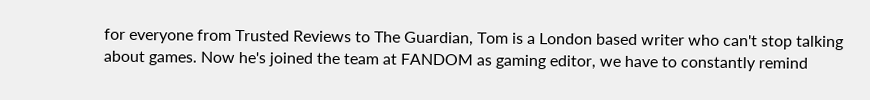for everyone from Trusted Reviews to The Guardian, Tom is a London based writer who can't stop talking about games. Now he's joined the team at FANDOM as gaming editor, we have to constantly remind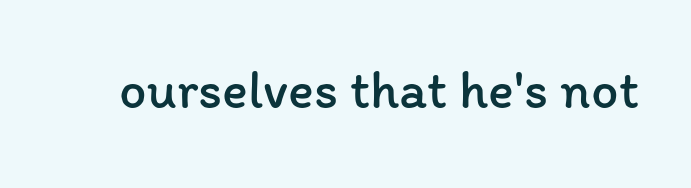ourselves that he's not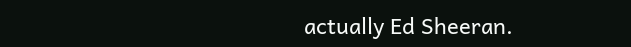actually Ed Sheeran.